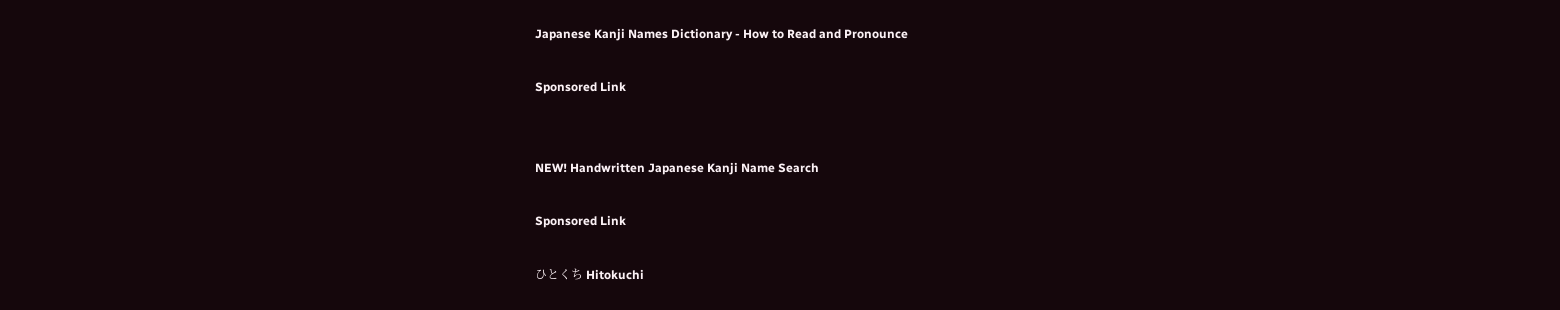Japanese Kanji Names Dictionary - How to Read and Pronounce

Sponsored Link


NEW! Handwritten Japanese Kanji Name Search

Sponsored Link

ひとくち Hitokuchi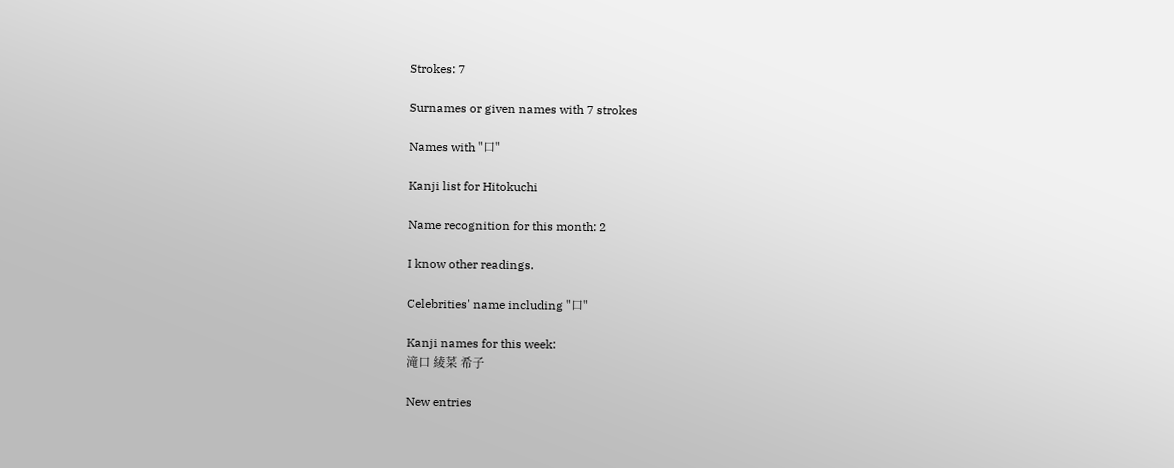Strokes: 7

Surnames or given names with 7 strokes

Names with "口"

Kanji list for Hitokuchi

Name recognition for this month: 2

I know other readings.

Celebrities' name including "口"

Kanji names for this week:
滝口 綾菜 希子

New entries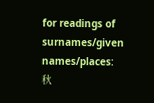for readings of surnames/given names/places:
秋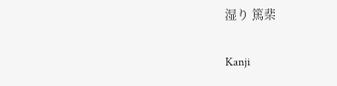湿り 篤棐

Kanji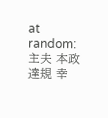at random:
主夫 本政 達規 幸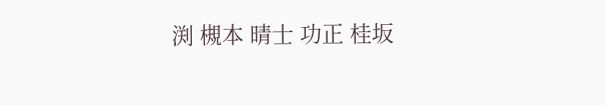渕 槻本 晴士 功正 桂坂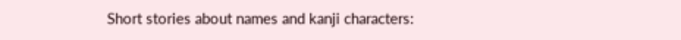Short stories about names and kanji characters: